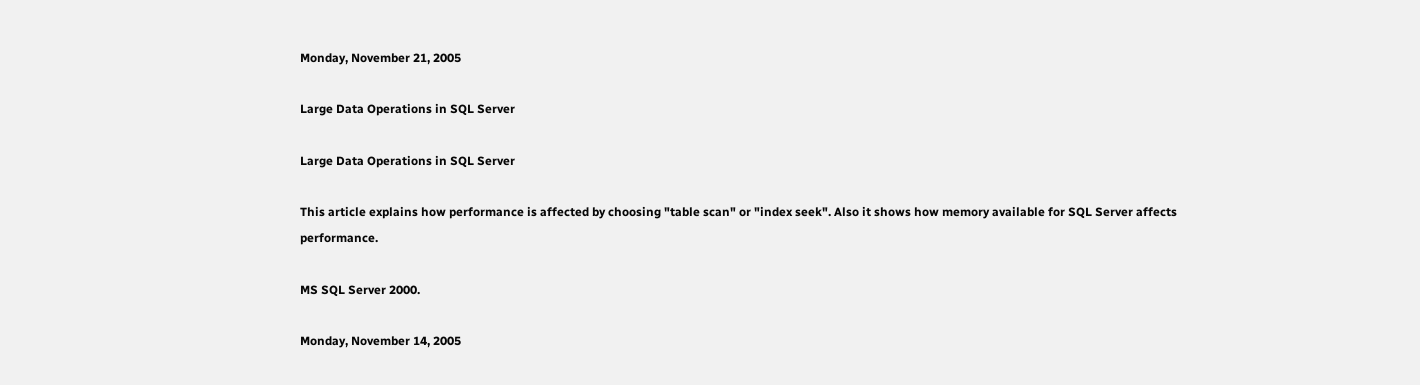Monday, November 21, 2005

Large Data Operations in SQL Server

Large Data Operations in SQL Server

This article explains how performance is affected by choosing "table scan" or "index seek". Also it shows how memory available for SQL Server affects performance.

MS SQL Server 2000.

Monday, November 14, 2005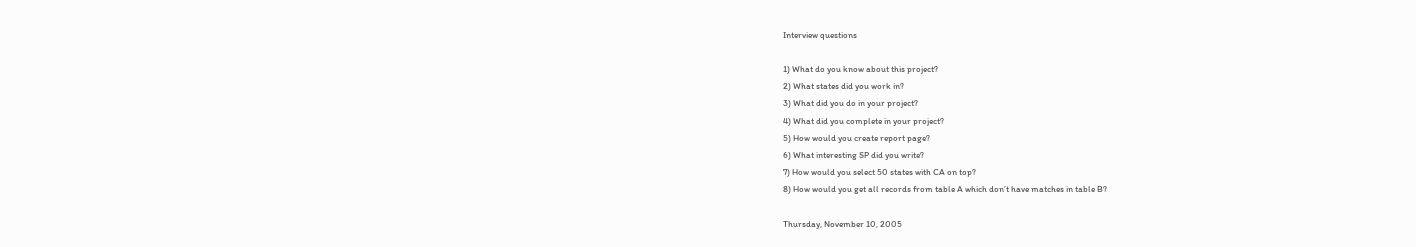Interview questions

1) What do you know about this project?
2) What states did you work in?
3) What did you do in your project?
4) What did you complete in your project?
5) How would you create report page?
6) What interesting SP did you write?
7) How would you select 50 states with CA on top?
8) How would you get all records from table A which don’t have matches in table B?

Thursday, November 10, 2005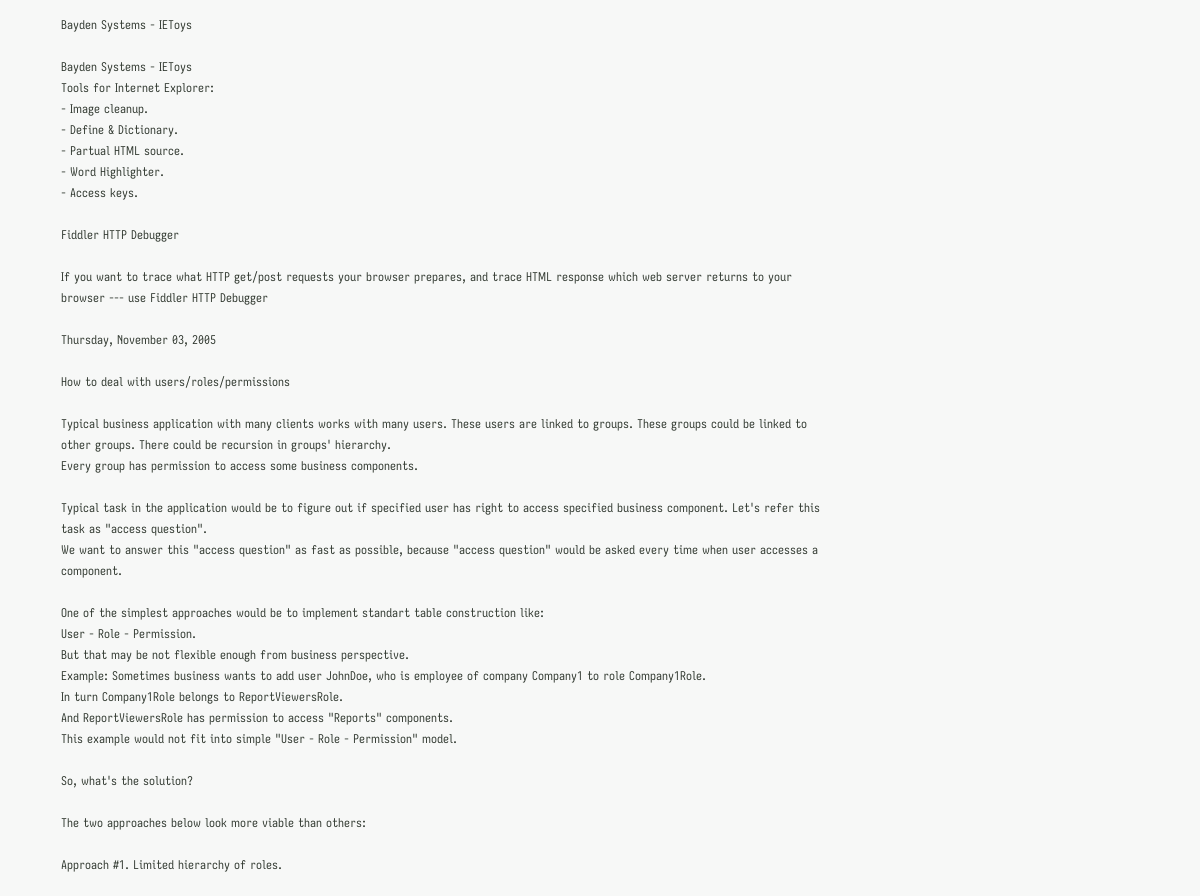Bayden Systems - IEToys

Bayden Systems - IEToys
Tools for Internet Explorer:
- Image cleanup.
- Define & Dictionary.
- Partual HTML source.
- Word Highlighter.
- Access keys.

Fiddler HTTP Debugger

If you want to trace what HTTP get/post requests your browser prepares, and trace HTML response which web server returns to your browser --- use Fiddler HTTP Debugger

Thursday, November 03, 2005

How to deal with users/roles/permissions

Typical business application with many clients works with many users. These users are linked to groups. These groups could be linked to other groups. There could be recursion in groups' hierarchy.
Every group has permission to access some business components.

Typical task in the application would be to figure out if specified user has right to access specified business component. Let's refer this task as "access question".
We want to answer this "access question" as fast as possible, because "access question" would be asked every time when user accesses a component.

One of the simplest approaches would be to implement standart table construction like:
User - Role - Permission.
But that may be not flexible enough from business perspective.
Example: Sometimes business wants to add user JohnDoe, who is employee of company Company1 to role Company1Role.
In turn Company1Role belongs to ReportViewersRole.
And ReportViewersRole has permission to access "Reports" components.
This example would not fit into simple "User - Role - Permission" model.

So, what's the solution?

The two approaches below look more viable than others:

Approach #1. Limited hierarchy of roles.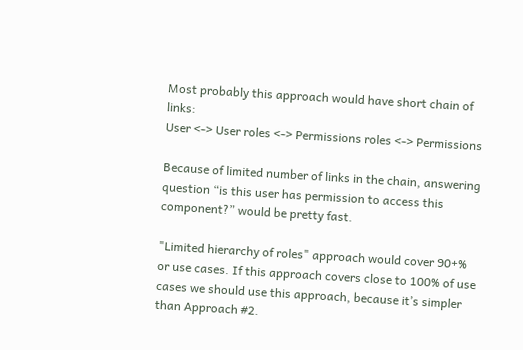Most probably this approach would have short chain of links:
User <-> User roles <-> Permissions roles <-> Permissions

Because of limited number of links in the chain, answering question “is this user has permission to access this component?” would be pretty fast.

"Limited hierarchy of roles" approach would cover 90+% or use cases. If this approach covers close to 100% of use cases we should use this approach, because it’s simpler than Approach #2.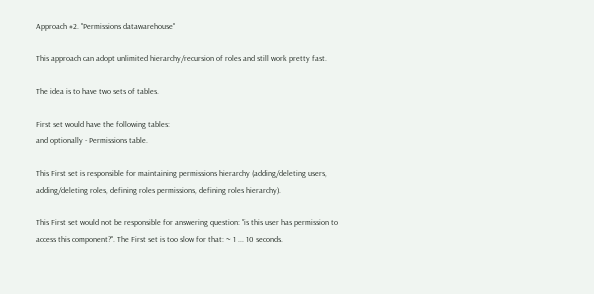Approach #2. "Permissions datawarehouse"

This approach can adopt unlimited hierarchy/recursion of roles and still work pretty fast.

The idea is to have two sets of tables.

First set would have the following tables:
and optionally - Permissions table.

This First set is responsible for maintaining permissions hierarchy (adding/deleting users, adding/deleting roles, defining roles permissions, defining roles hierarchy).

This First set would not be responsible for answering question: "is this user has permission to access this component?". The First set is too slow for that: ~ 1 ... 10 seconds.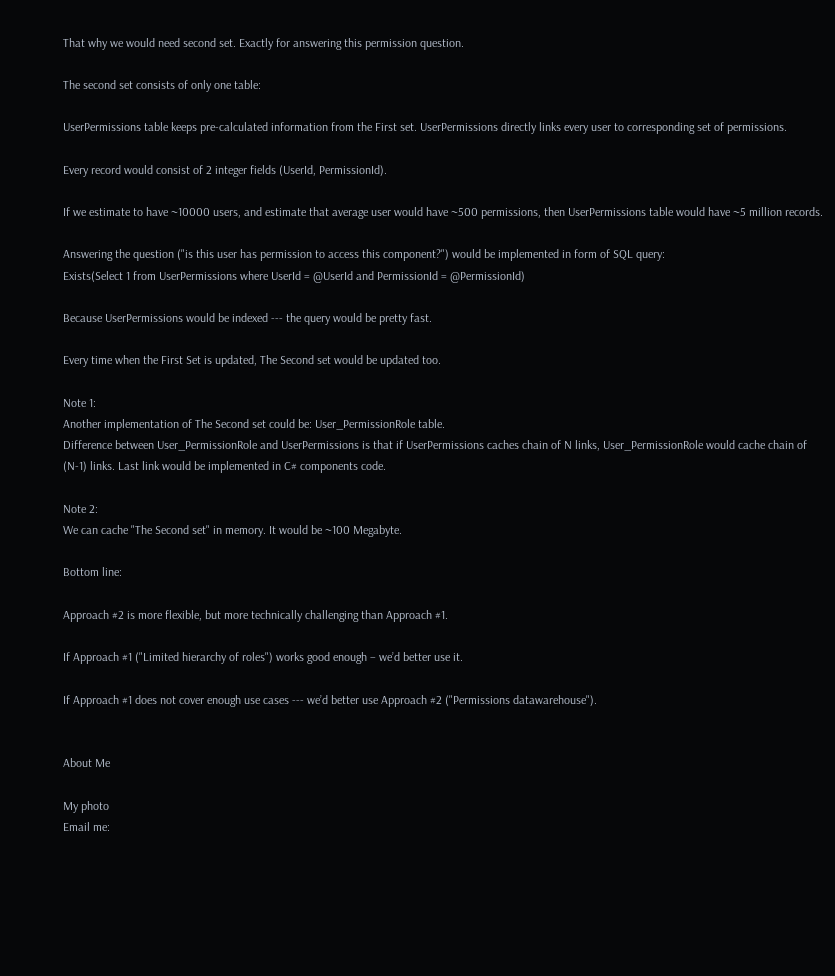That why we would need second set. Exactly for answering this permission question.

The second set consists of only one table:

UserPermissions table keeps pre-calculated information from the First set. UserPermissions directly links every user to corresponding set of permissions.

Every record would consist of 2 integer fields (UserId, PermissionId).

If we estimate to have ~10000 users, and estimate that average user would have ~500 permissions, then UserPermissions table would have ~5 million records.

Answering the question ("is this user has permission to access this component?") would be implemented in form of SQL query:
Exists(Select 1 from UserPermissions where UserId = @UserId and PermissionId = @PermissionId)

Because UserPermissions would be indexed --- the query would be pretty fast.

Every time when the First Set is updated, The Second set would be updated too.

Note 1:
Another implementation of The Second set could be: User_PermissionRole table.
Difference between User_PermissionRole and UserPermissions is that if UserPermissions caches chain of N links, User_PermissionRole would cache chain of (N-1) links. Last link would be implemented in C# components code.

Note 2:
We can cache "The Second set" in memory. It would be ~100 Megabyte.

Bottom line:

Approach #2 is more flexible, but more technically challenging than Approach #1.

If Approach #1 ("Limited hierarchy of roles") works good enough – we’d better use it.

If Approach #1 does not cover enough use cases --- we’d better use Approach #2 ("Permissions datawarehouse").


About Me

My photo
Email me: